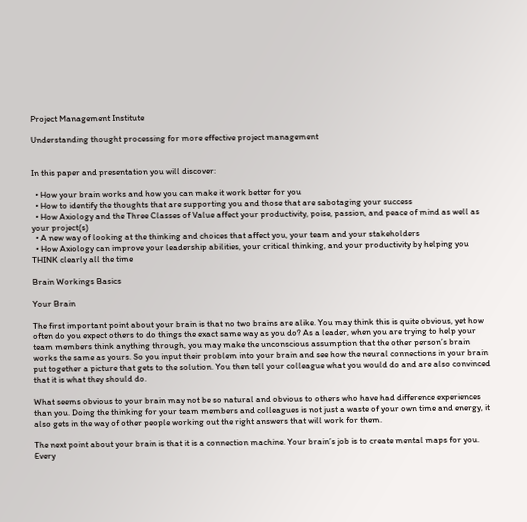Project Management Institute

Understanding thought processing for more effective project management


In this paper and presentation you will discover:

  • How your brain works and how you can make it work better for you
  • How to identify the thoughts that are supporting you and those that are sabotaging your success
  • How Axiology and the Three Classes of Value affect your productivity, poise, passion, and peace of mind as well as your project(s)
  • A new way of looking at the thinking and choices that affect you, your team and your stakeholders
  • How Axiology can improve your leadership abilities, your critical thinking, and your productivity by helping you THINK clearly all the time

Brain Workings Basics

Your Brain

The first important point about your brain is that no two brains are alike. You may think this is quite obvious, yet how often do you expect others to do things the exact same way as you do? As a leader, when you are trying to help your team members think anything through, you may make the unconscious assumption that the other person’s brain works the same as yours. So you input their problem into your brain and see how the neural connections in your brain put together a picture that gets to the solution. You then tell your colleague what you would do and are also convinced that it is what they should do.

What seems obvious to your brain may not be so natural and obvious to others who have had difference experiences than you. Doing the thinking for your team members and colleagues is not just a waste of your own time and energy, it also gets in the way of other people working out the right answers that will work for them.

The next point about your brain is that it is a connection machine. Your brain’s job is to create mental maps for you. Every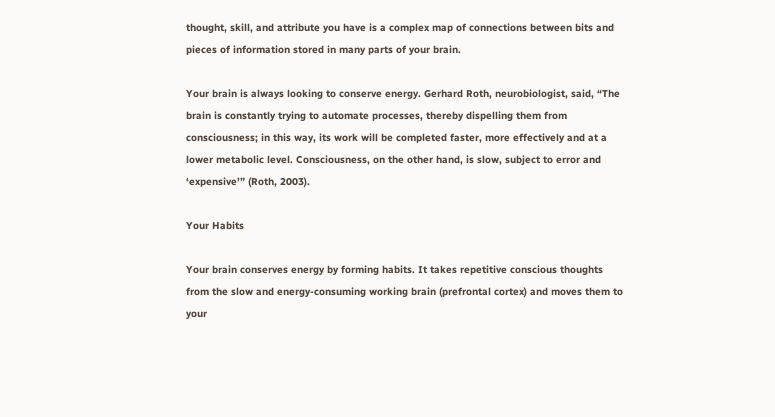thought, skill, and attribute you have is a complex map of connections between bits and pieces of information stored in many parts of your brain.

Your brain is always looking to conserve energy. Gerhard Roth, neurobiologist, said, “The brain is constantly trying to automate processes, thereby dispelling them from consciousness; in this way, its work will be completed faster, more effectively and at a lower metabolic level. Consciousness, on the other hand, is slow, subject to error and ‘expensive’” (Roth, 2003).

Your Habits

Your brain conserves energy by forming habits. It takes repetitive conscious thoughts from the slow and energy-consuming working brain (prefrontal cortex) and moves them to your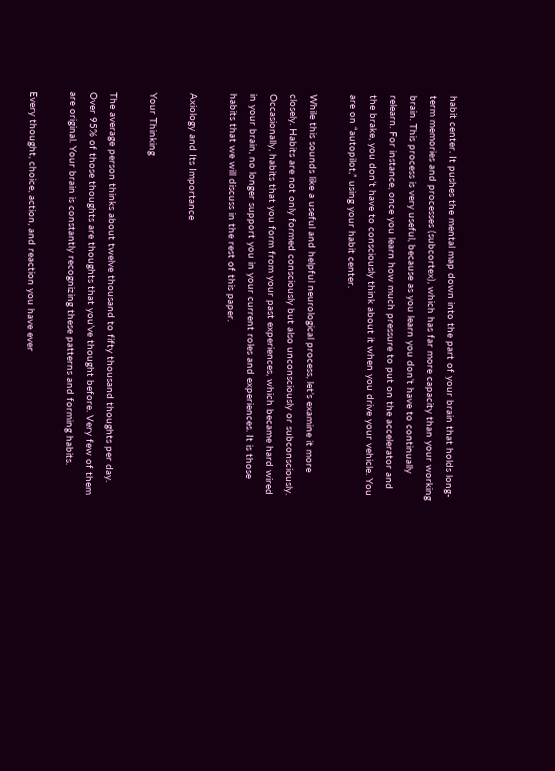habit center. It pushes the mental map down into the part of your brain that holds long-term memories and processes (subcortex), which has far more capacity than your working brain. This process is very useful, because as you learn you don’t have to continually relearn. For instance, once you learn how much pressure to put on the accelerator and the brake, you don’t have to consciously think about it when you drive your vehicle. You are on “autopilot,” using your habit center.

While this sounds like a useful and helpful neurological process, let’s examine it more closely. Habits are not only formed consciously but also unconsciously or subconsciously. Occasionally, habits that you form from your past experiences, which became hard wired in your brain, no longer support you in your current roles and experiences. It is those habits that we will discuss in the rest of this paper.

Axiology and Its Importance

Your Thinking

The average person thinks about twelve thousand to fifty thousand thoughts per day. Over 95% of those thoughts are thoughts that you’ve thought before. Very few of them are original. Your brain is constantly recognizing these patterns and forming habits.

Every thought, choice, action, and reaction you have ever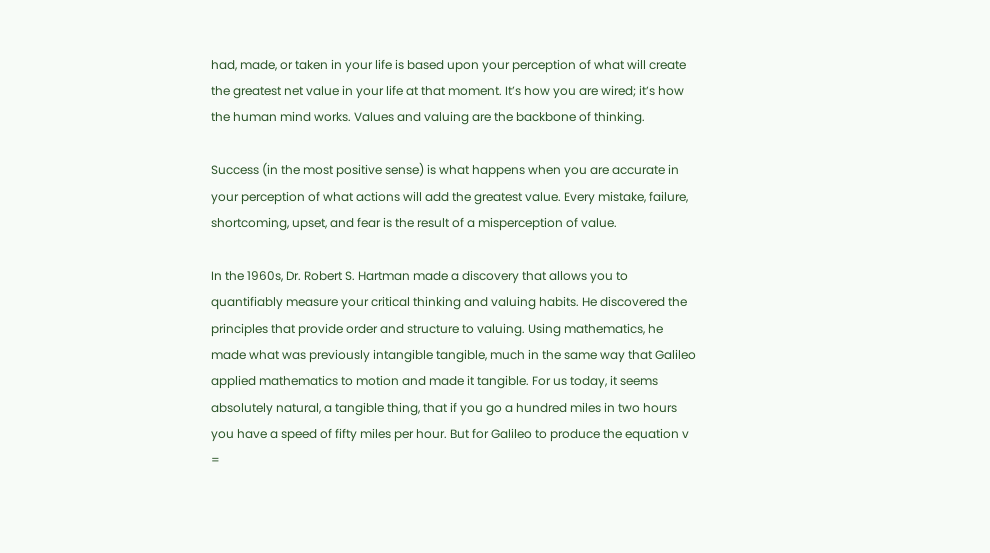had, made, or taken in your life is based upon your perception of what will create the greatest net value in your life at that moment. It’s how you are wired; it’s how the human mind works. Values and valuing are the backbone of thinking.

Success (in the most positive sense) is what happens when you are accurate in your perception of what actions will add the greatest value. Every mistake, failure, shortcoming, upset, and fear is the result of a misperception of value.

In the 1960s, Dr. Robert S. Hartman made a discovery that allows you to quantifiably measure your critical thinking and valuing habits. He discovered the principles that provide order and structure to valuing. Using mathematics, he made what was previously intangible tangible, much in the same way that Galileo applied mathematics to motion and made it tangible. For us today, it seems absolutely natural, a tangible thing, that if you go a hundred miles in two hours you have a speed of fifty miles per hour. But for Galileo to produce the equation v =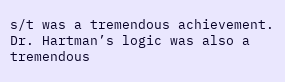s/t was a tremendous achievement. Dr. Hartman’s logic was also a tremendous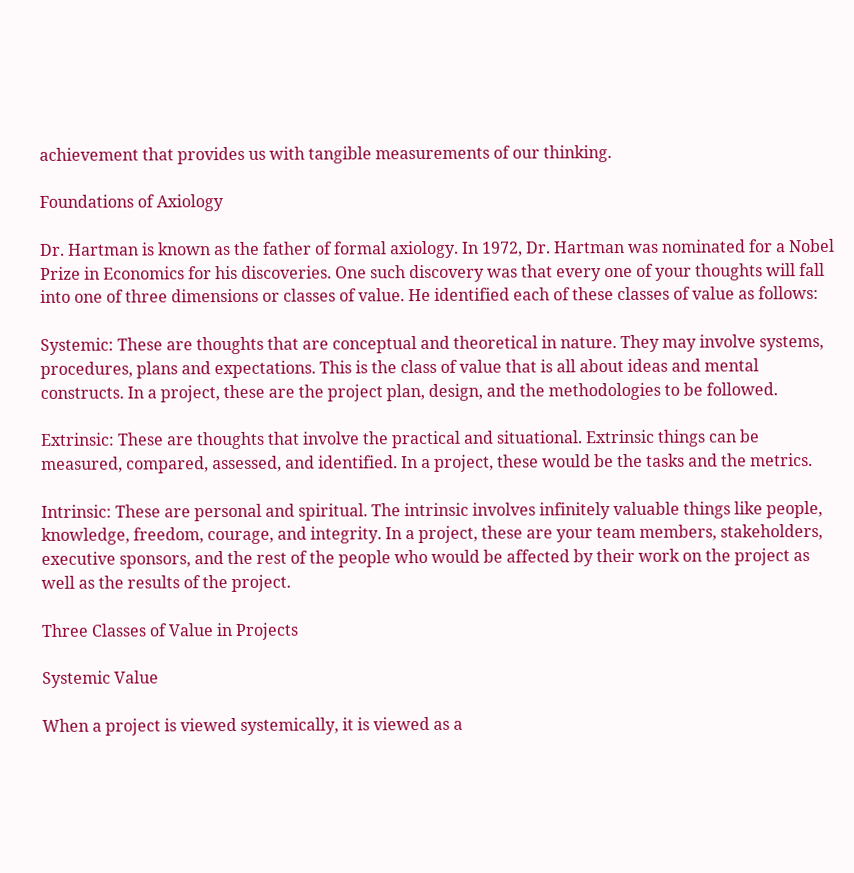achievement that provides us with tangible measurements of our thinking.

Foundations of Axiology

Dr. Hartman is known as the father of formal axiology. In 1972, Dr. Hartman was nominated for a Nobel Prize in Economics for his discoveries. One such discovery was that every one of your thoughts will fall into one of three dimensions or classes of value. He identified each of these classes of value as follows:

Systemic: These are thoughts that are conceptual and theoretical in nature. They may involve systems, procedures, plans and expectations. This is the class of value that is all about ideas and mental constructs. In a project, these are the project plan, design, and the methodologies to be followed.

Extrinsic: These are thoughts that involve the practical and situational. Extrinsic things can be measured, compared, assessed, and identified. In a project, these would be the tasks and the metrics.

Intrinsic: These are personal and spiritual. The intrinsic involves infinitely valuable things like people, knowledge, freedom, courage, and integrity. In a project, these are your team members, stakeholders, executive sponsors, and the rest of the people who would be affected by their work on the project as well as the results of the project.

Three Classes of Value in Projects

Systemic Value

When a project is viewed systemically, it is viewed as a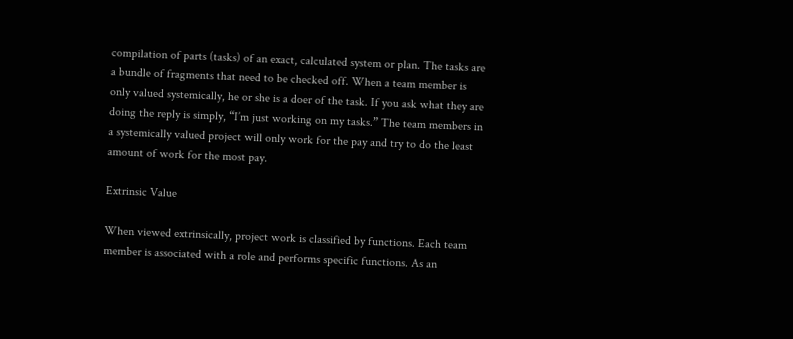compilation of parts (tasks) of an exact, calculated system or plan. The tasks are a bundle of fragments that need to be checked off. When a team member is only valued systemically, he or she is a doer of the task. If you ask what they are doing the reply is simply, “I’m just working on my tasks.” The team members in a systemically valued project will only work for the pay and try to do the least amount of work for the most pay.

Extrinsic Value

When viewed extrinsically, project work is classified by functions. Each team member is associated with a role and performs specific functions. As an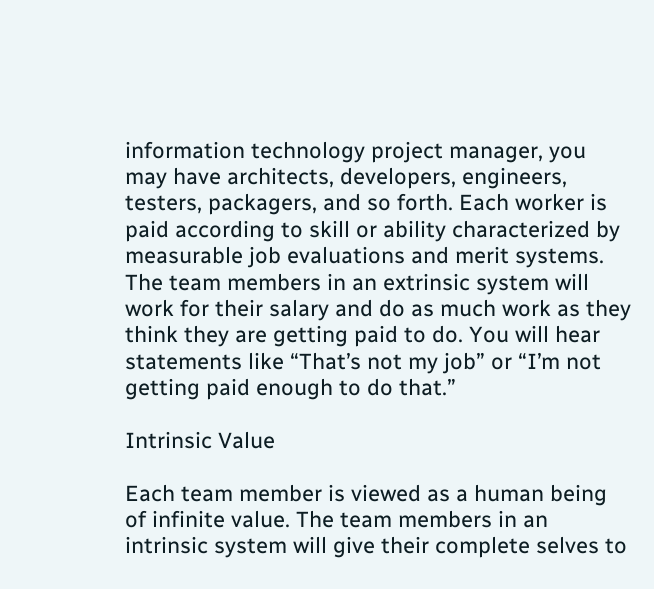information technology project manager, you may have architects, developers, engineers, testers, packagers, and so forth. Each worker is paid according to skill or ability characterized by measurable job evaluations and merit systems. The team members in an extrinsic system will work for their salary and do as much work as they think they are getting paid to do. You will hear statements like “That’s not my job” or “I’m not getting paid enough to do that.”

Intrinsic Value

Each team member is viewed as a human being of infinite value. The team members in an intrinsic system will give their complete selves to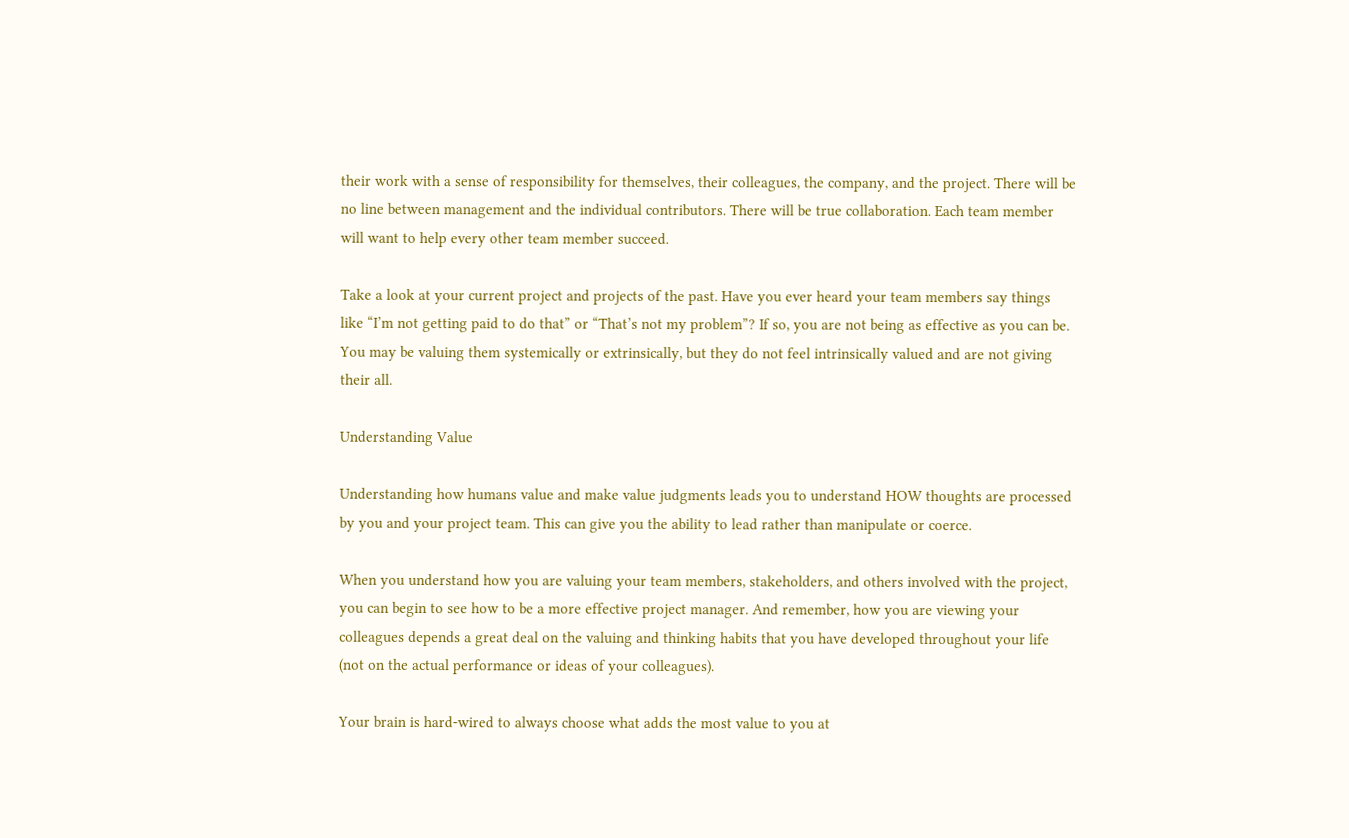their work with a sense of responsibility for themselves, their colleagues, the company, and the project. There will be no line between management and the individual contributors. There will be true collaboration. Each team member will want to help every other team member succeed.

Take a look at your current project and projects of the past. Have you ever heard your team members say things like “I’m not getting paid to do that” or “That’s not my problem”? If so, you are not being as effective as you can be. You may be valuing them systemically or extrinsically, but they do not feel intrinsically valued and are not giving their all.

Understanding Value

Understanding how humans value and make value judgments leads you to understand HOW thoughts are processed by you and your project team. This can give you the ability to lead rather than manipulate or coerce.

When you understand how you are valuing your team members, stakeholders, and others involved with the project, you can begin to see how to be a more effective project manager. And remember, how you are viewing your colleagues depends a great deal on the valuing and thinking habits that you have developed throughout your life (not on the actual performance or ideas of your colleagues).

Your brain is hard-wired to always choose what adds the most value to you at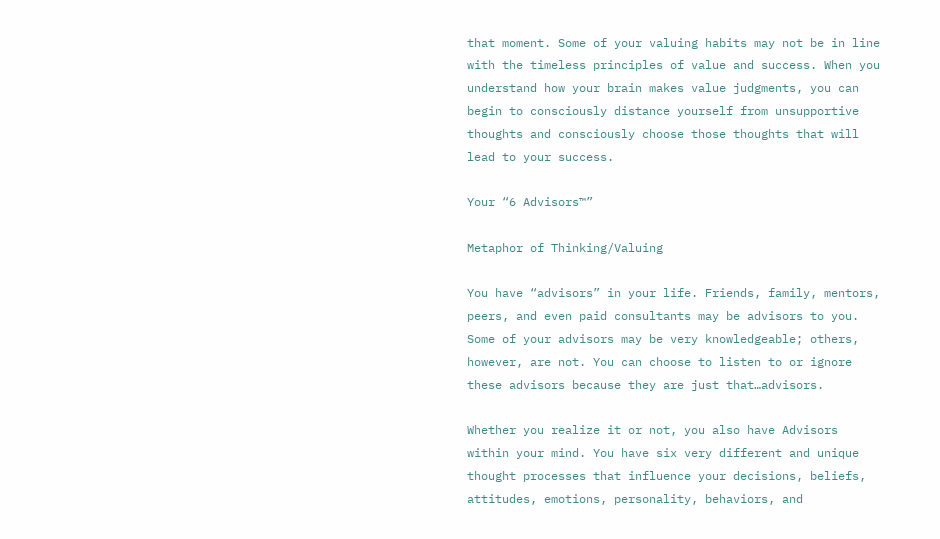that moment. Some of your valuing habits may not be in line with the timeless principles of value and success. When you understand how your brain makes value judgments, you can begin to consciously distance yourself from unsupportive thoughts and consciously choose those thoughts that will lead to your success.

Your “6 Advisors™”

Metaphor of Thinking/Valuing

You have “advisors” in your life. Friends, family, mentors, peers, and even paid consultants may be advisors to you. Some of your advisors may be very knowledgeable; others, however, are not. You can choose to listen to or ignore these advisors because they are just that…advisors.

Whether you realize it or not, you also have Advisors within your mind. You have six very different and unique thought processes that influence your decisions, beliefs, attitudes, emotions, personality, behaviors, and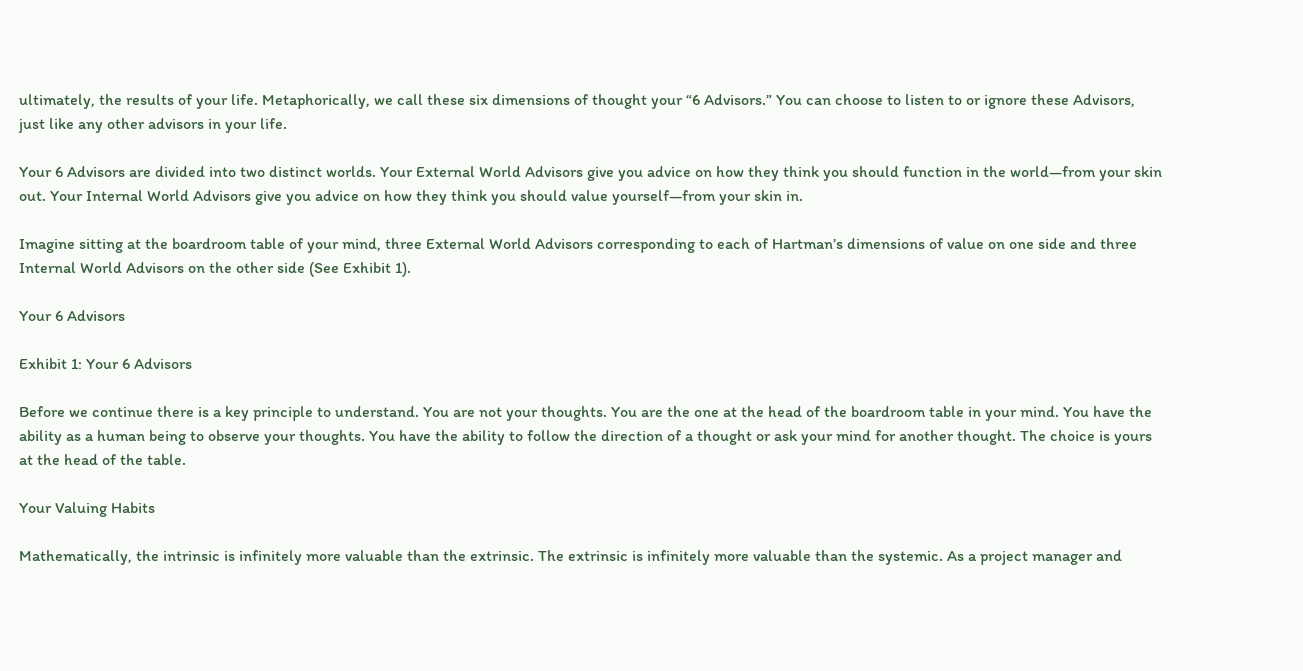ultimately, the results of your life. Metaphorically, we call these six dimensions of thought your “6 Advisors.” You can choose to listen to or ignore these Advisors, just like any other advisors in your life.

Your 6 Advisors are divided into two distinct worlds. Your External World Advisors give you advice on how they think you should function in the world—from your skin out. Your Internal World Advisors give you advice on how they think you should value yourself—from your skin in.

Imagine sitting at the boardroom table of your mind, three External World Advisors corresponding to each of Hartman’s dimensions of value on one side and three Internal World Advisors on the other side (See Exhibit 1).

Your 6 Advisors

Exhibit 1: Your 6 Advisors

Before we continue there is a key principle to understand. You are not your thoughts. You are the one at the head of the boardroom table in your mind. You have the ability as a human being to observe your thoughts. You have the ability to follow the direction of a thought or ask your mind for another thought. The choice is yours at the head of the table.

Your Valuing Habits

Mathematically, the intrinsic is infinitely more valuable than the extrinsic. The extrinsic is infinitely more valuable than the systemic. As a project manager and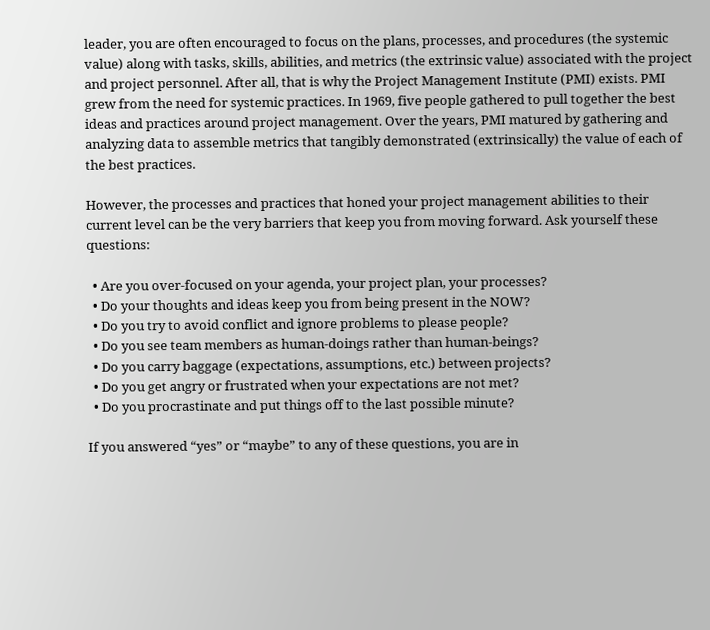leader, you are often encouraged to focus on the plans, processes, and procedures (the systemic value) along with tasks, skills, abilities, and metrics (the extrinsic value) associated with the project and project personnel. After all, that is why the Project Management Institute (PMI) exists. PMI grew from the need for systemic practices. In 1969, five people gathered to pull together the best ideas and practices around project management. Over the years, PMI matured by gathering and analyzing data to assemble metrics that tangibly demonstrated (extrinsically) the value of each of the best practices.

However, the processes and practices that honed your project management abilities to their current level can be the very barriers that keep you from moving forward. Ask yourself these questions:

  • Are you over-focused on your agenda, your project plan, your processes?
  • Do your thoughts and ideas keep you from being present in the NOW?
  • Do you try to avoid conflict and ignore problems to please people?
  • Do you see team members as human-doings rather than human-beings?
  • Do you carry baggage (expectations, assumptions, etc.) between projects?
  • Do you get angry or frustrated when your expectations are not met?
  • Do you procrastinate and put things off to the last possible minute?

If you answered “yes” or “maybe” to any of these questions, you are in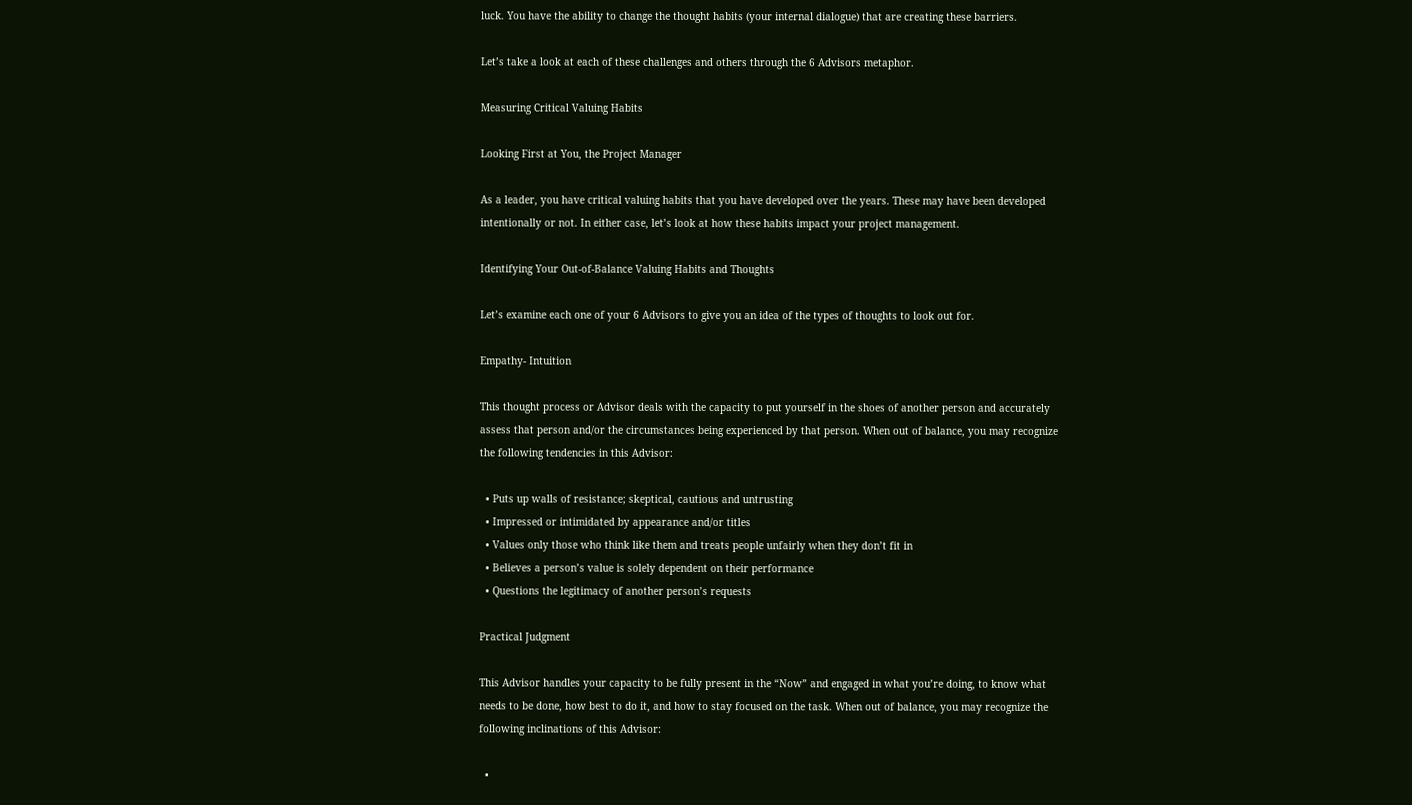luck. You have the ability to change the thought habits (your internal dialogue) that are creating these barriers.

Let’s take a look at each of these challenges and others through the 6 Advisors metaphor.

Measuring Critical Valuing Habits

Looking First at You, the Project Manager

As a leader, you have critical valuing habits that you have developed over the years. These may have been developed intentionally or not. In either case, let’s look at how these habits impact your project management.

Identifying Your Out-of-Balance Valuing Habits and Thoughts

Let’s examine each one of your 6 Advisors to give you an idea of the types of thoughts to look out for.

Empathy- Intuition

This thought process or Advisor deals with the capacity to put yourself in the shoes of another person and accurately assess that person and/or the circumstances being experienced by that person. When out of balance, you may recognize the following tendencies in this Advisor:

  • Puts up walls of resistance; skeptical, cautious and untrusting
  • Impressed or intimidated by appearance and/or titles
  • Values only those who think like them and treats people unfairly when they don’t fit in
  • Believes a person’s value is solely dependent on their performance
  • Questions the legitimacy of another person’s requests

Practical Judgment

This Advisor handles your capacity to be fully present in the “Now” and engaged in what you’re doing, to know what needs to be done, how best to do it, and how to stay focused on the task. When out of balance, you may recognize the following inclinations of this Advisor:

  •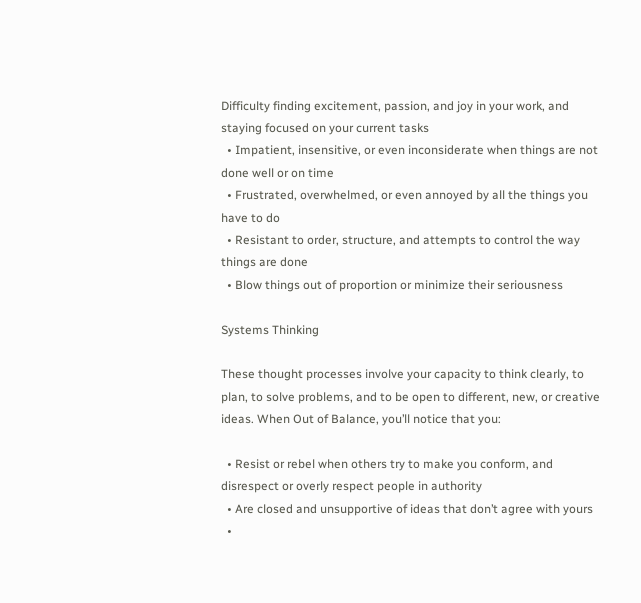Difficulty finding excitement, passion, and joy in your work, and staying focused on your current tasks
  • Impatient, insensitive, or even inconsiderate when things are not done well or on time
  • Frustrated, overwhelmed, or even annoyed by all the things you have to do
  • Resistant to order, structure, and attempts to control the way things are done
  • Blow things out of proportion or minimize their seriousness

Systems Thinking

These thought processes involve your capacity to think clearly, to plan, to solve problems, and to be open to different, new, or creative ideas. When Out of Balance, you’ll notice that you:

  • Resist or rebel when others try to make you conform, and disrespect or overly respect people in authority
  • Are closed and unsupportive of ideas that don’t agree with yours
  •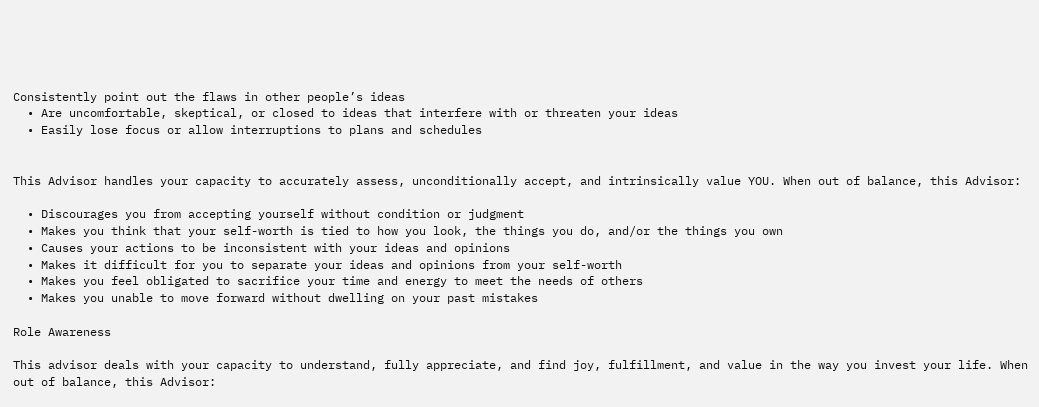Consistently point out the flaws in other people’s ideas
  • Are uncomfortable, skeptical, or closed to ideas that interfere with or threaten your ideas
  • Easily lose focus or allow interruptions to plans and schedules


This Advisor handles your capacity to accurately assess, unconditionally accept, and intrinsically value YOU. When out of balance, this Advisor:

  • Discourages you from accepting yourself without condition or judgment
  • Makes you think that your self-worth is tied to how you look, the things you do, and/or the things you own
  • Causes your actions to be inconsistent with your ideas and opinions
  • Makes it difficult for you to separate your ideas and opinions from your self-worth
  • Makes you feel obligated to sacrifice your time and energy to meet the needs of others
  • Makes you unable to move forward without dwelling on your past mistakes

Role Awareness

This advisor deals with your capacity to understand, fully appreciate, and find joy, fulfillment, and value in the way you invest your life. When out of balance, this Advisor: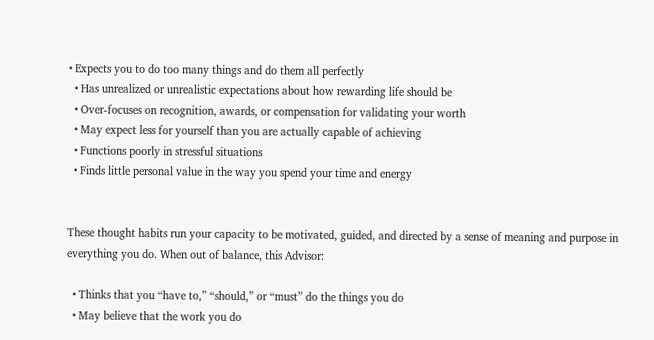• Expects you to do too many things and do them all perfectly
  • Has unrealized or unrealistic expectations about how rewarding life should be
  • Over-focuses on recognition, awards, or compensation for validating your worth
  • May expect less for yourself than you are actually capable of achieving
  • Functions poorly in stressful situations
  • Finds little personal value in the way you spend your time and energy


These thought habits run your capacity to be motivated, guided, and directed by a sense of meaning and purpose in everything you do. When out of balance, this Advisor:

  • Thinks that you “have to,” “should,” or “must” do the things you do
  • May believe that the work you do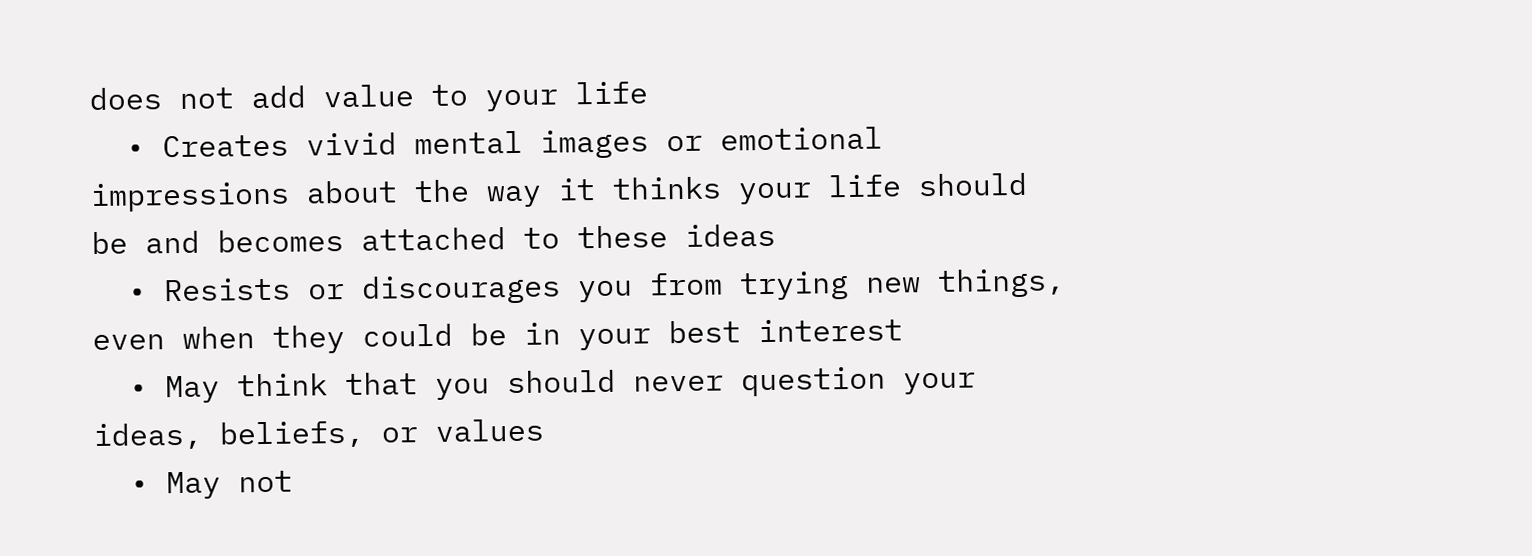does not add value to your life
  • Creates vivid mental images or emotional impressions about the way it thinks your life should be and becomes attached to these ideas
  • Resists or discourages you from trying new things, even when they could be in your best interest
  • May think that you should never question your ideas, beliefs, or values
  • May not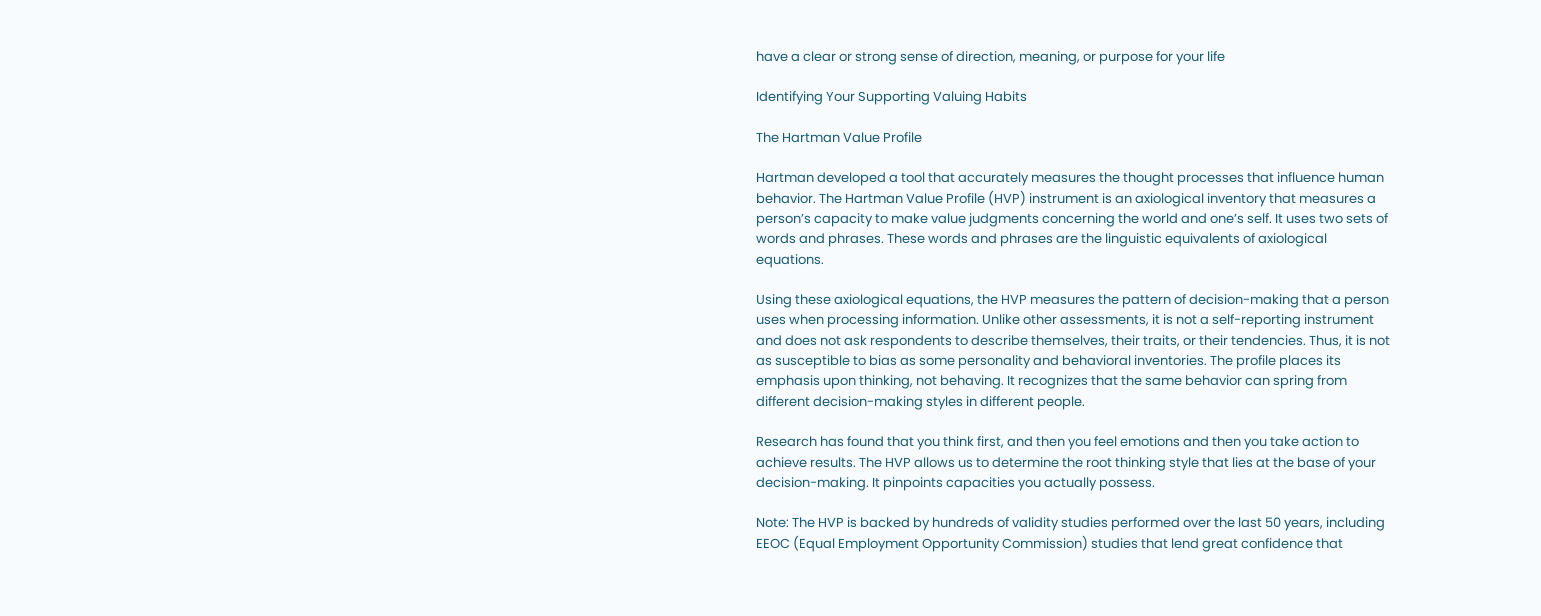have a clear or strong sense of direction, meaning, or purpose for your life

Identifying Your Supporting Valuing Habits

The Hartman Value Profile

Hartman developed a tool that accurately measures the thought processes that influence human behavior. The Hartman Value Profile (HVP) instrument is an axiological inventory that measures a person’s capacity to make value judgments concerning the world and one’s self. It uses two sets of words and phrases. These words and phrases are the linguistic equivalents of axiological equations.

Using these axiological equations, the HVP measures the pattern of decision-making that a person uses when processing information. Unlike other assessments, it is not a self-reporting instrument and does not ask respondents to describe themselves, their traits, or their tendencies. Thus, it is not as susceptible to bias as some personality and behavioral inventories. The profile places its emphasis upon thinking, not behaving. It recognizes that the same behavior can spring from different decision-making styles in different people.

Research has found that you think first, and then you feel emotions and then you take action to achieve results. The HVP allows us to determine the root thinking style that lies at the base of your decision-making. It pinpoints capacities you actually possess.

Note: The HVP is backed by hundreds of validity studies performed over the last 50 years, including EEOC (Equal Employment Opportunity Commission) studies that lend great confidence that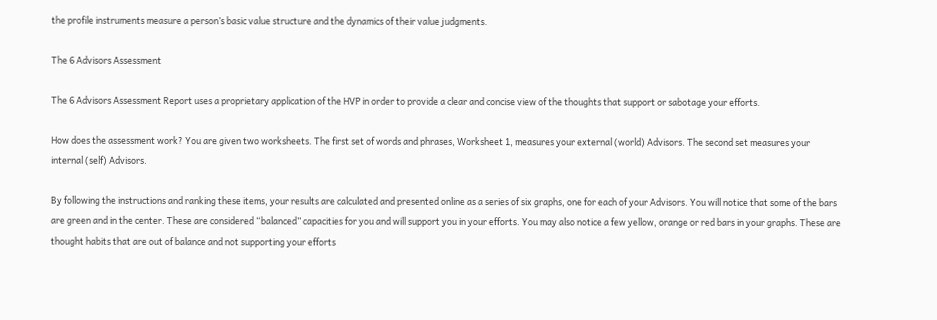the profile instruments measure a person’s basic value structure and the dynamics of their value judgments.

The 6 Advisors Assessment

The 6 Advisors Assessment Report uses a proprietary application of the HVP in order to provide a clear and concise view of the thoughts that support or sabotage your efforts.

How does the assessment work? You are given two worksheets. The first set of words and phrases, Worksheet 1, measures your external (world) Advisors. The second set measures your internal (self) Advisors.

By following the instructions and ranking these items, your results are calculated and presented online as a series of six graphs, one for each of your Advisors. You will notice that some of the bars are green and in the center. These are considered “balanced” capacities for you and will support you in your efforts. You may also notice a few yellow, orange or red bars in your graphs. These are thought habits that are out of balance and not supporting your efforts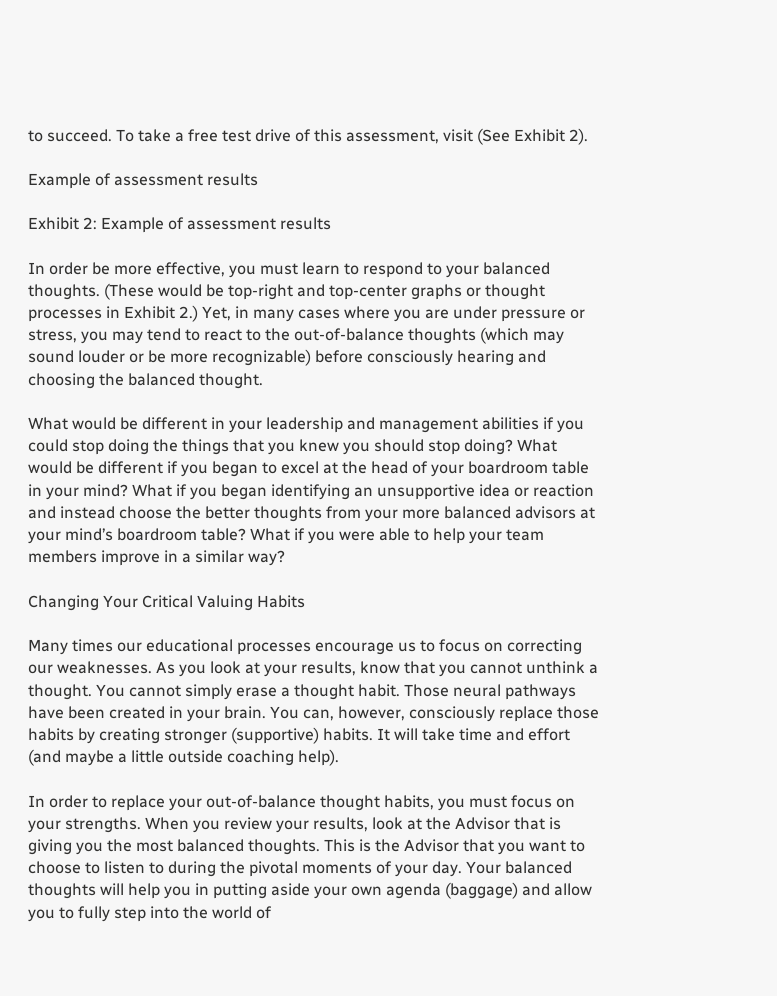to succeed. To take a free test drive of this assessment, visit (See Exhibit 2).

Example of assessment results

Exhibit 2: Example of assessment results

In order be more effective, you must learn to respond to your balanced thoughts. (These would be top-right and top-center graphs or thought processes in Exhibit 2.) Yet, in many cases where you are under pressure or stress, you may tend to react to the out-of-balance thoughts (which may sound louder or be more recognizable) before consciously hearing and choosing the balanced thought.

What would be different in your leadership and management abilities if you could stop doing the things that you knew you should stop doing? What would be different if you began to excel at the head of your boardroom table in your mind? What if you began identifying an unsupportive idea or reaction and instead choose the better thoughts from your more balanced advisors at your mind’s boardroom table? What if you were able to help your team members improve in a similar way?

Changing Your Critical Valuing Habits

Many times our educational processes encourage us to focus on correcting our weaknesses. As you look at your results, know that you cannot unthink a thought. You cannot simply erase a thought habit. Those neural pathways have been created in your brain. You can, however, consciously replace those habits by creating stronger (supportive) habits. It will take time and effort (and maybe a little outside coaching help).

In order to replace your out-of-balance thought habits, you must focus on your strengths. When you review your results, look at the Advisor that is giving you the most balanced thoughts. This is the Advisor that you want to choose to listen to during the pivotal moments of your day. Your balanced thoughts will help you in putting aside your own agenda (baggage) and allow you to fully step into the world of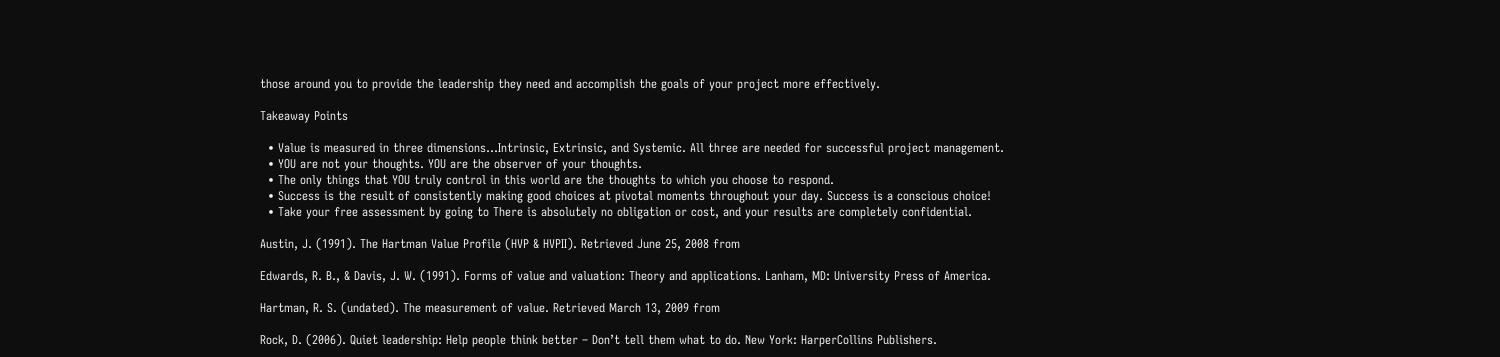those around you to provide the leadership they need and accomplish the goals of your project more effectively.

Takeaway Points

  • Value is measured in three dimensions…Intrinsic, Extrinsic, and Systemic. All three are needed for successful project management.
  • YOU are not your thoughts. YOU are the observer of your thoughts.
  • The only things that YOU truly control in this world are the thoughts to which you choose to respond.
  • Success is the result of consistently making good choices at pivotal moments throughout your day. Success is a conscious choice!
  • Take your free assessment by going to There is absolutely no obligation or cost, and your results are completely confidential.

Austin, J. (1991). The Hartman Value Profile (HVP & HVPII). Retrieved June 25, 2008 from

Edwards, R. B., & Davis, J. W. (1991). Forms of value and valuation: Theory and applications. Lanham, MD: University Press of America.

Hartman, R. S. (undated). The measurement of value. Retrieved March 13, 2009 from

Rock, D. (2006). Quiet leadership: Help people think better – Don’t tell them what to do. New York: HarperCollins Publishers.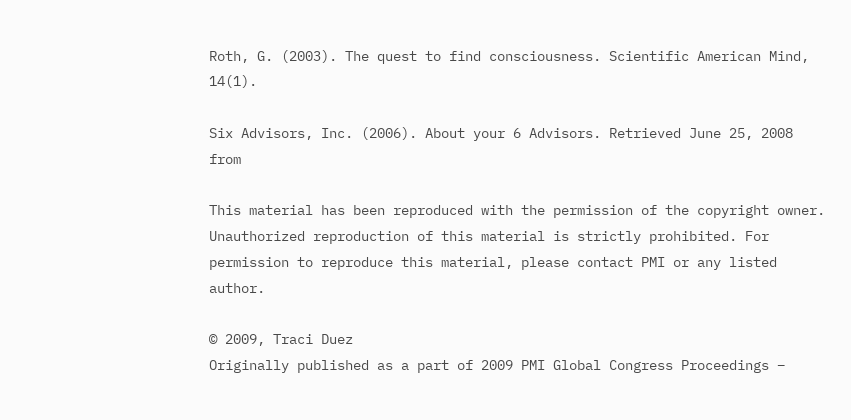Roth, G. (2003). The quest to find consciousness. Scientific American Mind, 14(1).

Six Advisors, Inc. (2006). About your 6 Advisors. Retrieved June 25, 2008 from

This material has been reproduced with the permission of the copyright owner. Unauthorized reproduction of this material is strictly prohibited. For permission to reproduce this material, please contact PMI or any listed author.

© 2009, Traci Duez
Originally published as a part of 2009 PMI Global Congress Proceedings –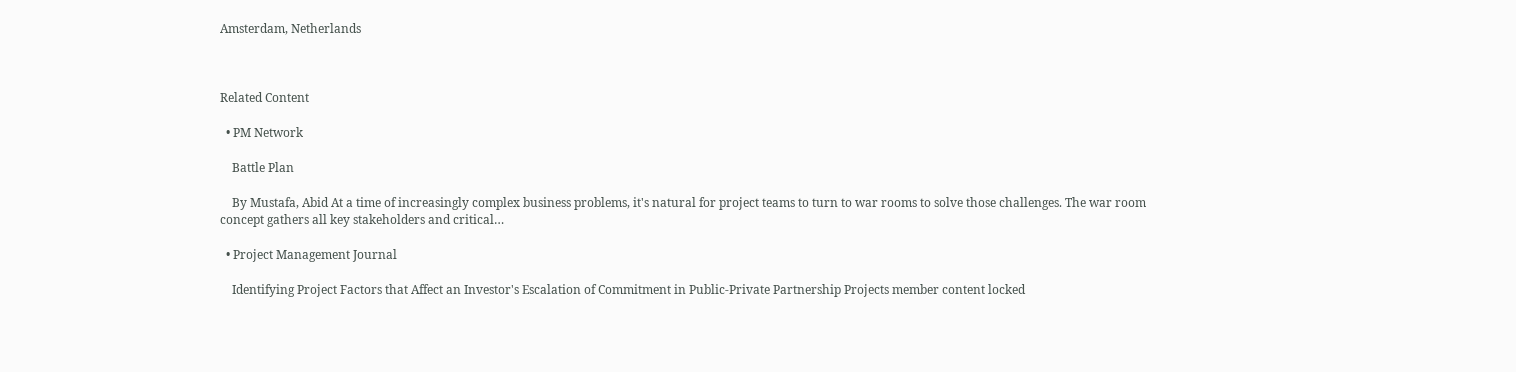Amsterdam, Netherlands



Related Content

  • PM Network

    Battle Plan

    By Mustafa, Abid At a time of increasingly complex business problems, it's natural for project teams to turn to war rooms to solve those challenges. The war room concept gathers all key stakeholders and critical…

  • Project Management Journal

    Identifying Project Factors that Affect an Investor's Escalation of Commitment in Public-Private Partnership Projects member content locked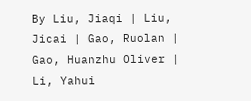By Liu, Jiaqi | Liu, Jicai | Gao, Ruolan | Gao, Huanzhu Oliver | Li, Yahui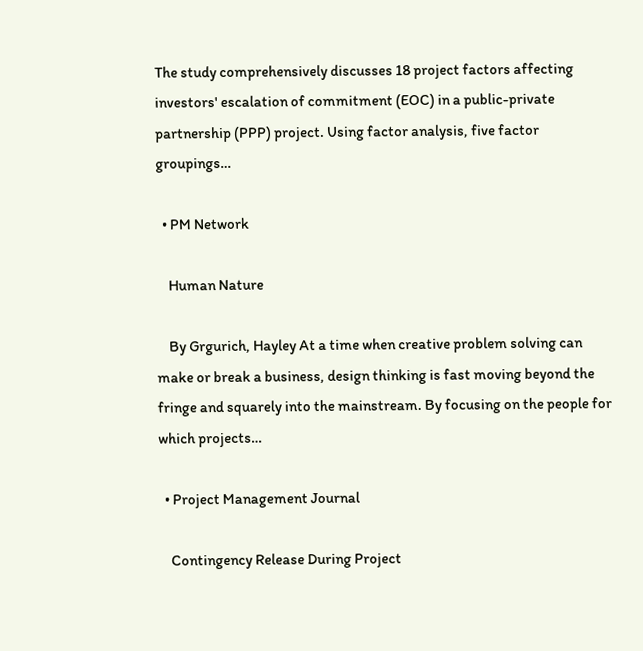The study comprehensively discusses 18 project factors affecting investors' escalation of commitment (EOC) in a public-private partnership (PPP) project. Using factor analysis, five factor groupings…

  • PM Network

    Human Nature

    By Grgurich, Hayley At a time when creative problem solving can make or break a business, design thinking is fast moving beyond the fringe and squarely into the mainstream. By focusing on the people for which projects…

  • Project Management Journal

    Contingency Release During Project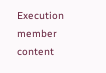Execution member content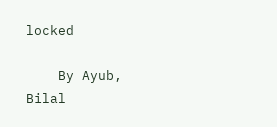locked

    By Ayub, Bilal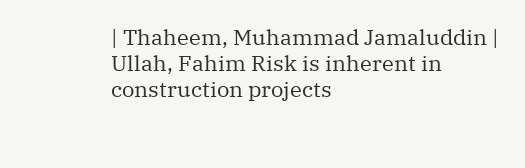| Thaheem, Muhammad Jamaluddin | Ullah, Fahim Risk is inherent in construction projects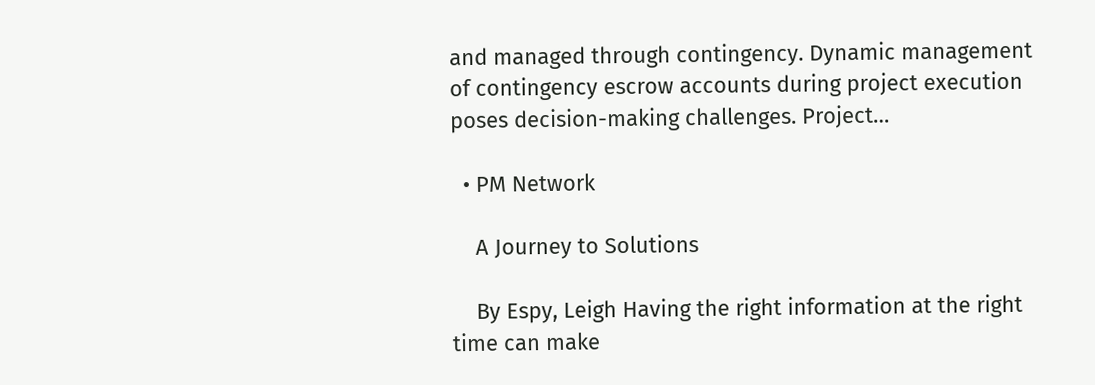and managed through contingency. Dynamic management of contingency escrow accounts during project execution poses decision-making challenges. Project…

  • PM Network

    A Journey to Solutions

    By Espy, Leigh Having the right information at the right time can make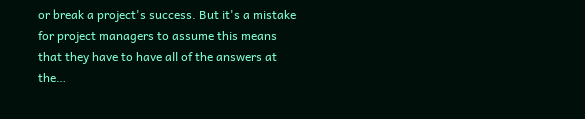or break a project's success. But it's a mistake for project managers to assume this means that they have to have all of the answers at the…